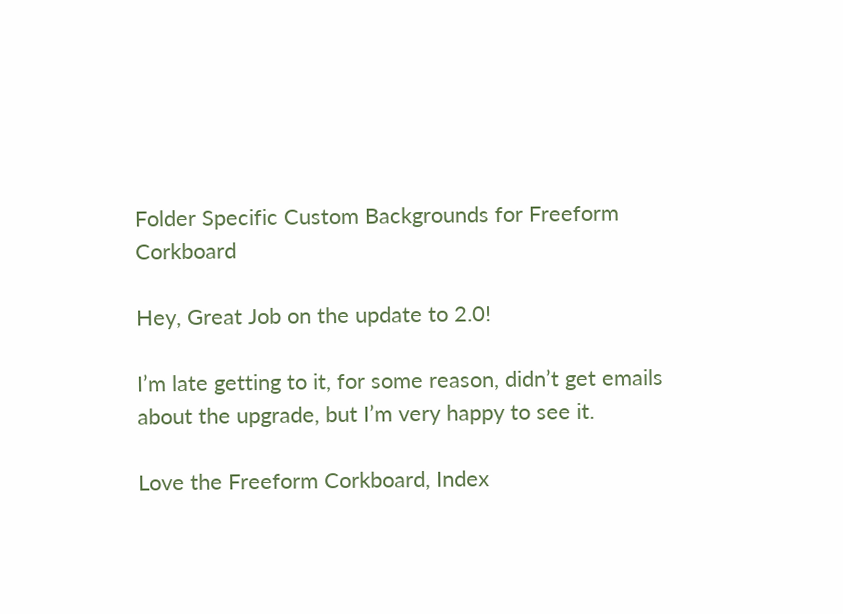Folder Specific Custom Backgrounds for Freeform Corkboard

Hey, Great Job on the update to 2.0!

I’m late getting to it, for some reason, didn’t get emails about the upgrade, but I’m very happy to see it.

Love the Freeform Corkboard, Index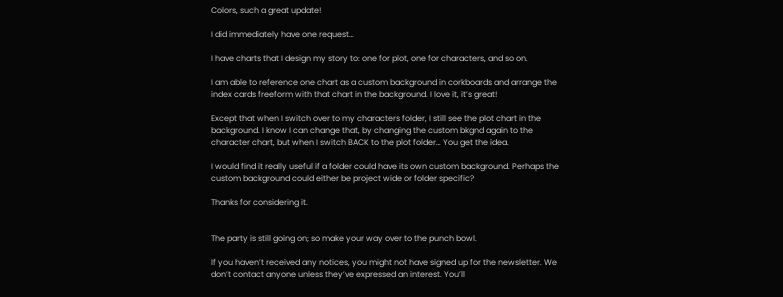Colors, such a great update!

I did immediately have one request…

I have charts that I design my story to: one for plot, one for characters, and so on.

I am able to reference one chart as a custom background in corkboards and arrange the index cards freeform with that chart in the background. I love it, it’s great!

Except that when I switch over to my characters folder, I still see the plot chart in the background. I know I can change that, by changing the custom bkgnd again to the character chart, but when I switch BACK to the plot folder… You get the idea.

I would find it really useful if a folder could have its own custom background. Perhaps the custom background could either be project wide or folder specific?

Thanks for considering it.


The party is still going on; so make your way over to the punch bowl.

If you haven’t received any notices, you might not have signed up for the newsletter. We don’t contact anyone unless they’ve expressed an interest. You’ll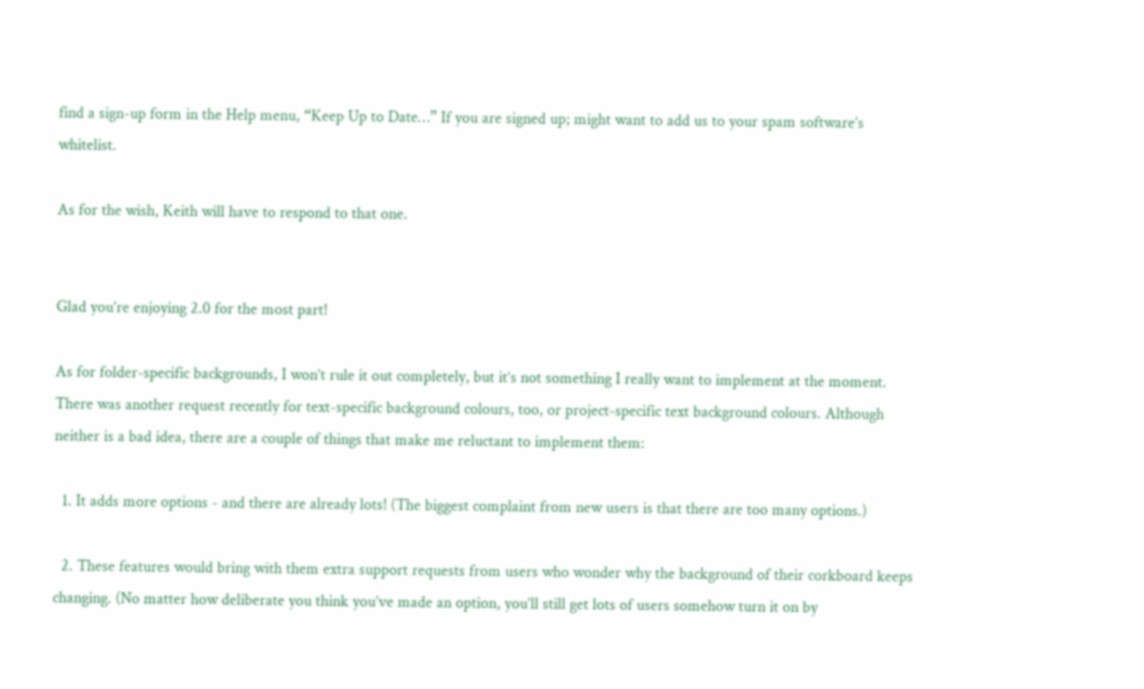find a sign-up form in the Help menu, “Keep Up to Date…” If you are signed up; might want to add us to your spam software’s whitelist.

As for the wish, Keith will have to respond to that one.


Glad you’re enjoying 2.0 for the most part!

As for folder-specific backgrounds, I won’t rule it out completely, but it’s not something I really want to implement at the moment. There was another request recently for text-specific background colours, too, or project-specific text background colours. Although neither is a bad idea, there are a couple of things that make me reluctant to implement them:

  1. It adds more options - and there are already lots! (The biggest complaint from new users is that there are too many options.)

  2. These features would bring with them extra support requests from users who wonder why the background of their corkboard keeps changing. (No matter how deliberate you think you’ve made an option, you’ll still get lots of users somehow turn it on by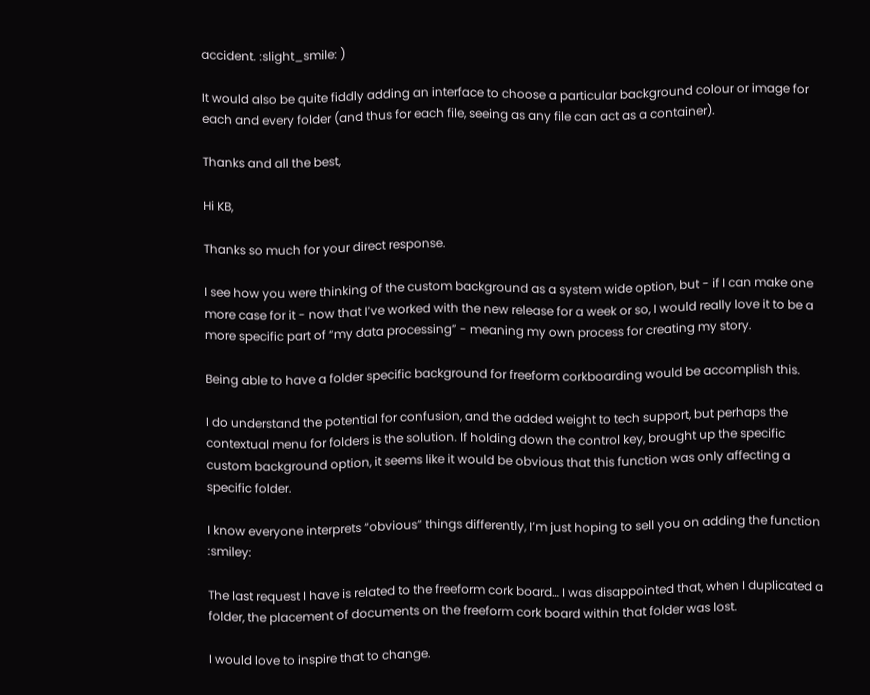accident. :slight_smile: )

It would also be quite fiddly adding an interface to choose a particular background colour or image for each and every folder (and thus for each file, seeing as any file can act as a container).

Thanks and all the best,

Hi KB,

Thanks so much for your direct response.

I see how you were thinking of the custom background as a system wide option, but - if I can make one more case for it - now that I’ve worked with the new release for a week or so, I would really love it to be a more specific part of “my data processing” - meaning my own process for creating my story.

Being able to have a folder specific background for freeform corkboarding would be accomplish this.

I do understand the potential for confusion, and the added weight to tech support, but perhaps the contextual menu for folders is the solution. If holding down the control key, brought up the specific custom background option, it seems like it would be obvious that this function was only affecting a specific folder.

I know everyone interprets “obvious” things differently, I’m just hoping to sell you on adding the function :smiley:

The last request I have is related to the freeform cork board… I was disappointed that, when I duplicated a folder, the placement of documents on the freeform cork board within that folder was lost.

I would love to inspire that to change.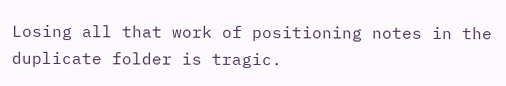Losing all that work of positioning notes in the duplicate folder is tragic.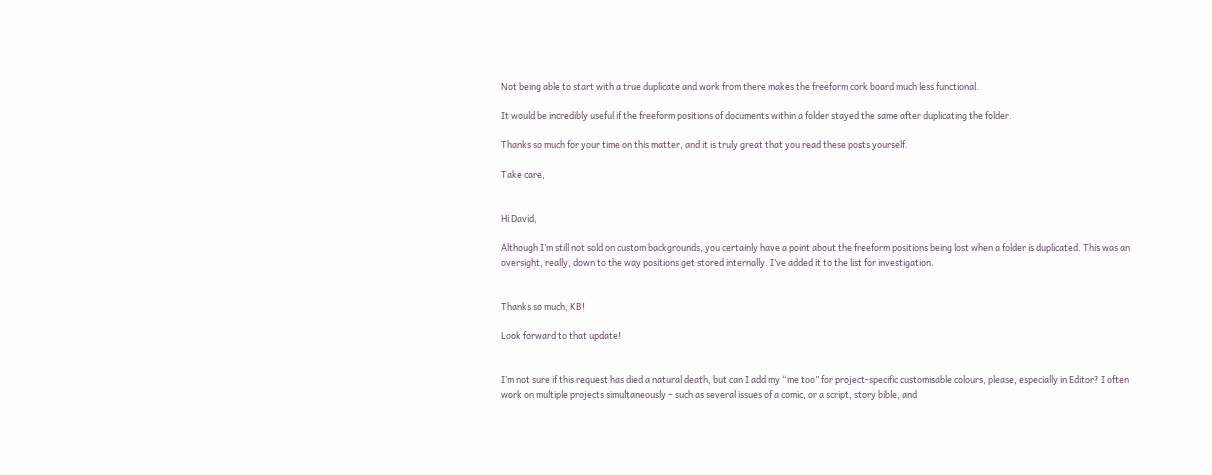Not being able to start with a true duplicate and work from there makes the freeform cork board much less functional.

It would be incredibly useful if the freeform positions of documents within a folder stayed the same after duplicating the folder.

Thanks so much for your time on this matter, and it is truly great that you read these posts yourself.

Take care,


Hi David,

Although I’m still not sold on custom backgrounds, you certainly have a point about the freeform positions being lost when a folder is duplicated. This was an oversight, really, down to the way positions get stored internally. I’ve added it to the list for investigation.


Thanks so much, KB!

Look forward to that update!


I’m not sure if this request has died a natural death, but can I add my “me too” for project-specific customisable colours, please, especially in Editor? I often work on multiple projects simultaneously – such as several issues of a comic, or a script, story bible, and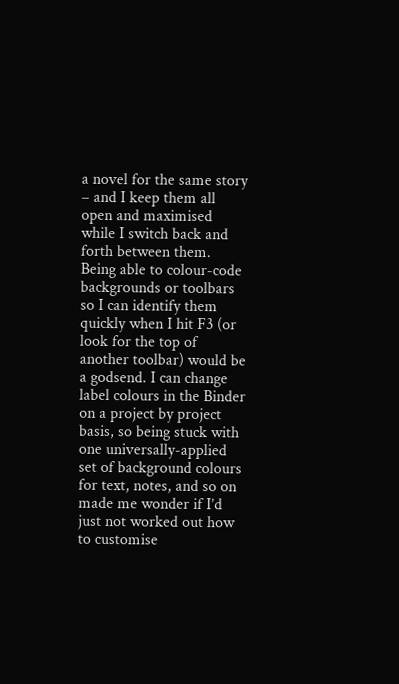a novel for the same story – and I keep them all open and maximised while I switch back and forth between them. Being able to colour-code backgrounds or toolbars so I can identify them quickly when I hit F3 (or look for the top of another toolbar) would be a godsend. I can change label colours in the Binder on a project by project basis, so being stuck with one universally-applied set of background colours for text, notes, and so on made me wonder if I’d just not worked out how to customise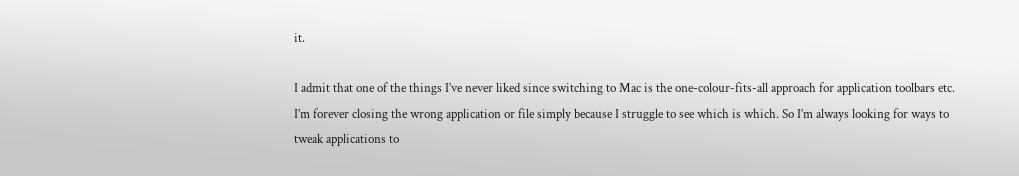it.

I admit that one of the things I’ve never liked since switching to Mac is the one-colour-fits-all approach for application toolbars etc. I’m forever closing the wrong application or file simply because I struggle to see which is which. So I’m always looking for ways to tweak applications to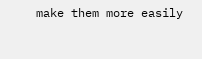make them more easily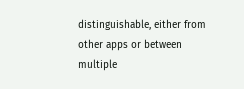distinguishable, either from other apps or between multiple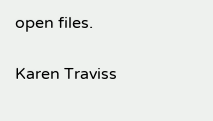open files.

Karen Traviss